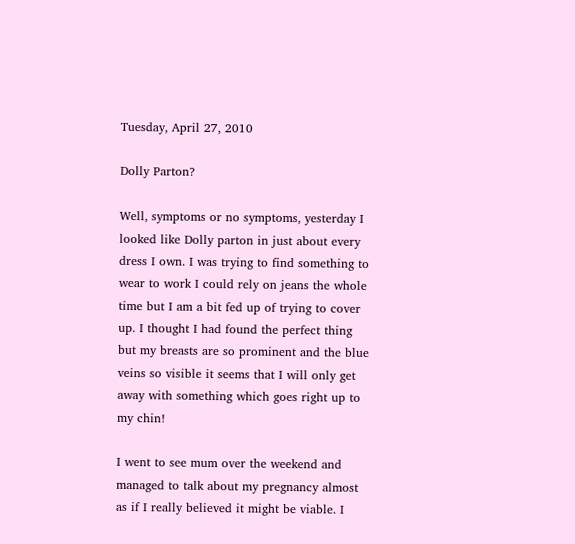Tuesday, April 27, 2010

Dolly Parton?

Well, symptoms or no symptoms, yesterday I looked like Dolly parton in just about every dress I own. I was trying to find something to wear to work I could rely on jeans the whole time but I am a bit fed up of trying to cover up. I thought I had found the perfect thing but my breasts are so prominent and the blue veins so visible it seems that I will only get away with something which goes right up to my chin!

I went to see mum over the weekend and managed to talk about my pregnancy almost as if I really believed it might be viable. I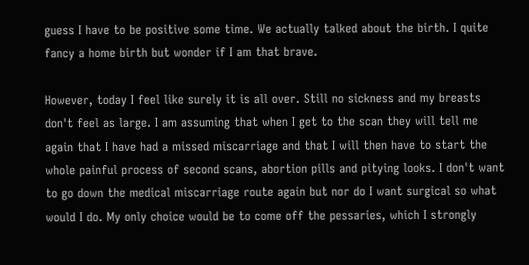guess I have to be positive some time. We actually talked about the birth. I quite fancy a home birth but wonder if I am that brave.

However, today I feel like surely it is all over. Still no sickness and my breasts don't feel as large. I am assuming that when I get to the scan they will tell me again that I have had a missed miscarriage and that I will then have to start the whole painful process of second scans, abortion pills and pitying looks. I don't want to go down the medical miscarriage route again but nor do I want surgical so what would I do. My only choice would be to come off the pessaries, which I strongly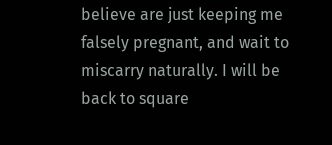believe are just keeping me falsely pregnant, and wait to miscarry naturally. I will be back to square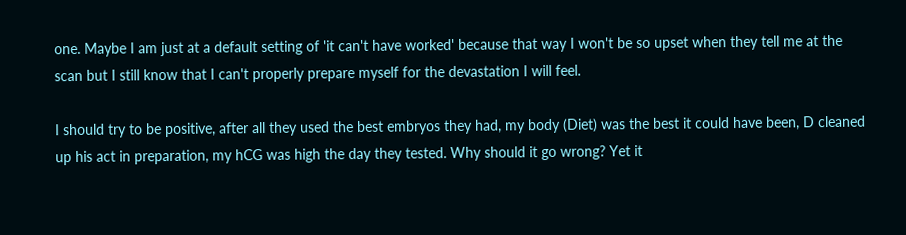one. Maybe I am just at a default setting of 'it can't have worked' because that way I won't be so upset when they tell me at the scan but I still know that I can't properly prepare myself for the devastation I will feel.

I should try to be positive, after all they used the best embryos they had, my body (Diet) was the best it could have been, D cleaned up his act in preparation, my hCG was high the day they tested. Why should it go wrong? Yet it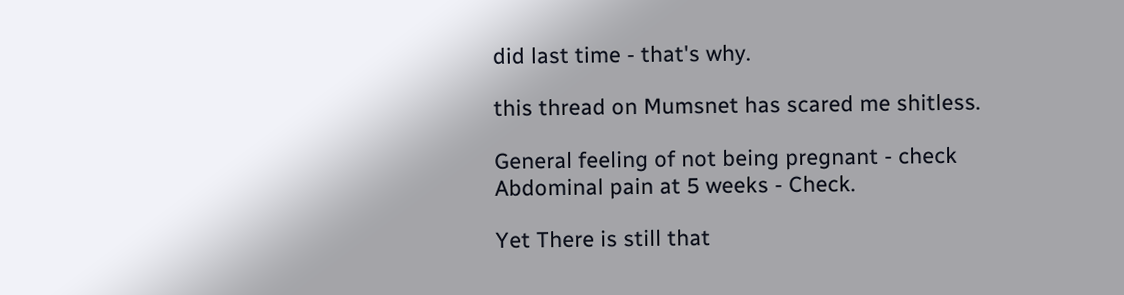did last time - that's why.

this thread on Mumsnet has scared me shitless.

General feeling of not being pregnant - check
Abdominal pain at 5 weeks - Check.

Yet There is still that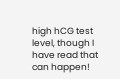high hCG test level, though I have read that can happen!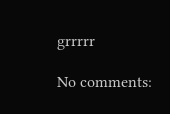grrrrr

No comments: